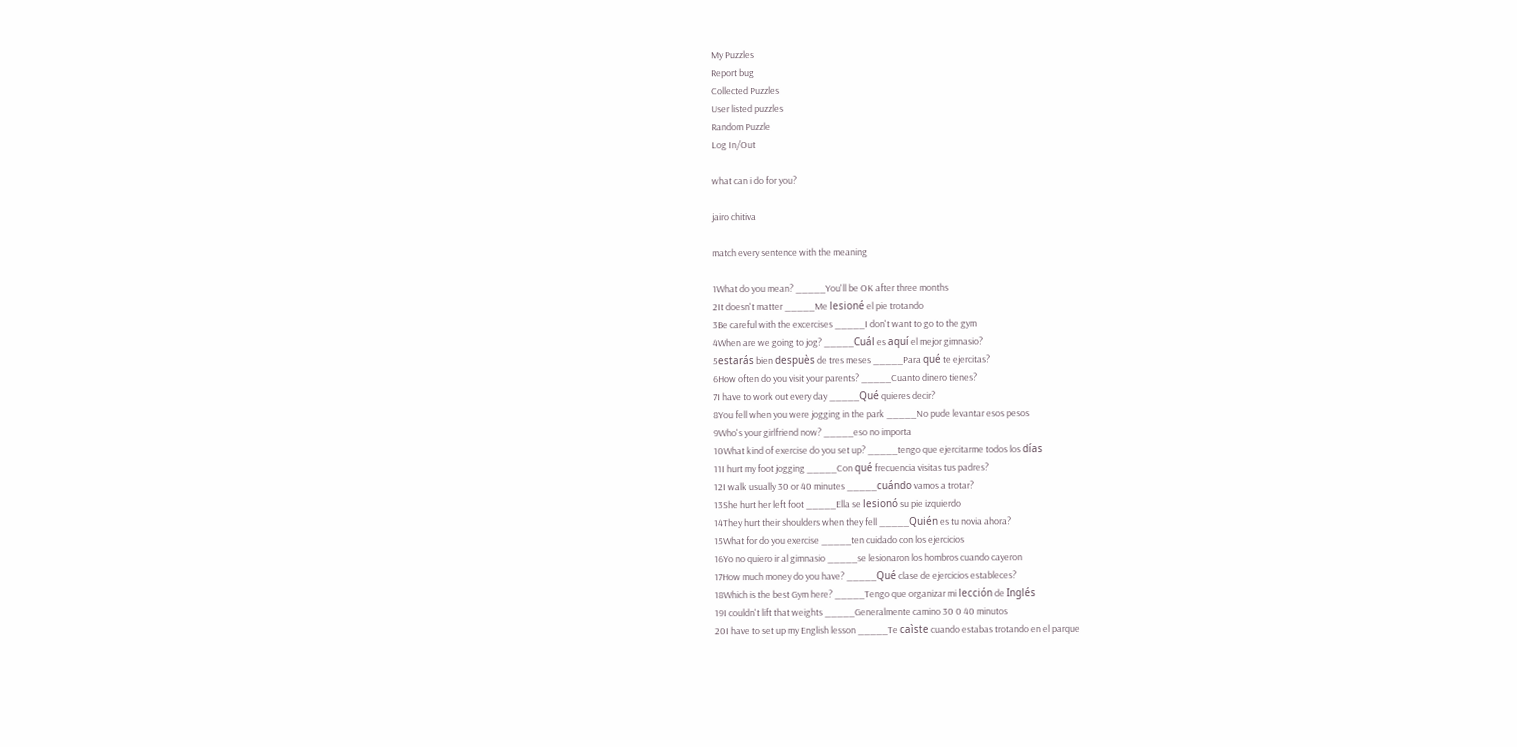My Puzzles
Report bug
Collected Puzzles
User listed puzzles
Random Puzzle
Log In/Out

what can i do for you?

jairo chitiva

match every sentence with the meaning

1What do you mean? _____You'll be OK after three months
2It doesn't matter _____Me lesioné el pie trotando
3Be careful with the excercises _____I don't want to go to the gym
4When are we going to jog? _____Cuál es aquí el mejor gimnasio?
5estarás bien despuès de tres meses _____Para qué te ejercitas?
6How often do you visit your parents? _____Cuanto dinero tienes?
7I have to work out every day _____Qué quieres decir?
8You fell when you were jogging in the park _____No pude levantar esos pesos
9Who's your girlfriend now? _____eso no importa
10What kind of exercise do you set up? _____tengo que ejercitarme todos los días
11I hurt my foot jogging _____Con qué frecuencia visitas tus padres?
12I walk usually 30 or 40 minutes _____cuándo vamos a trotar?
13She hurt her left foot _____Ella se lesionó su pie izquierdo
14They hurt their shoulders when they fell _____Quién es tu novia ahora?
15What for do you exercise _____ten cuidado con los ejercicios
16Yo no quiero ir al gimnasio _____se lesionaron los hombros cuando cayeron
17How much money do you have? _____Qué clase de ejercicios estableces?
18Which is the best Gym here? _____Tengo que organizar mi lección de Inglés
19I couldn't lift that weights _____Generalmente camino 30 0 40 minutos
20I have to set up my English lesson _____Te caìste cuando estabas trotando en el parque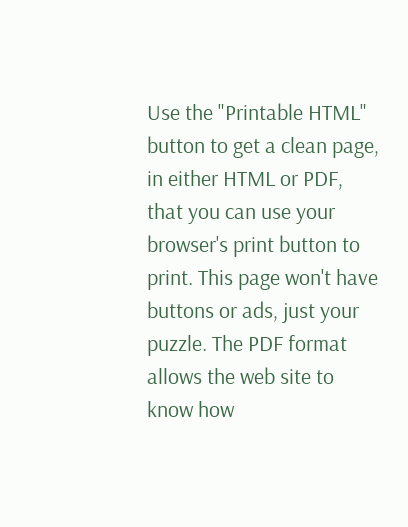Use the "Printable HTML" button to get a clean page, in either HTML or PDF, that you can use your browser's print button to print. This page won't have buttons or ads, just your puzzle. The PDF format allows the web site to know how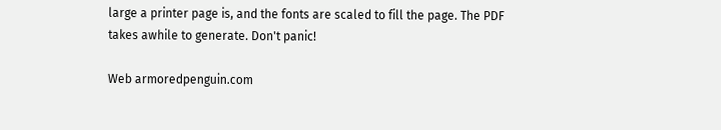large a printer page is, and the fonts are scaled to fill the page. The PDF takes awhile to generate. Don't panic!

Web armoredpenguin.com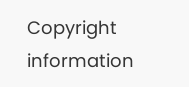Copyright information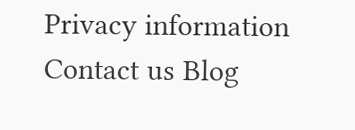Privacy information Contact us Blog